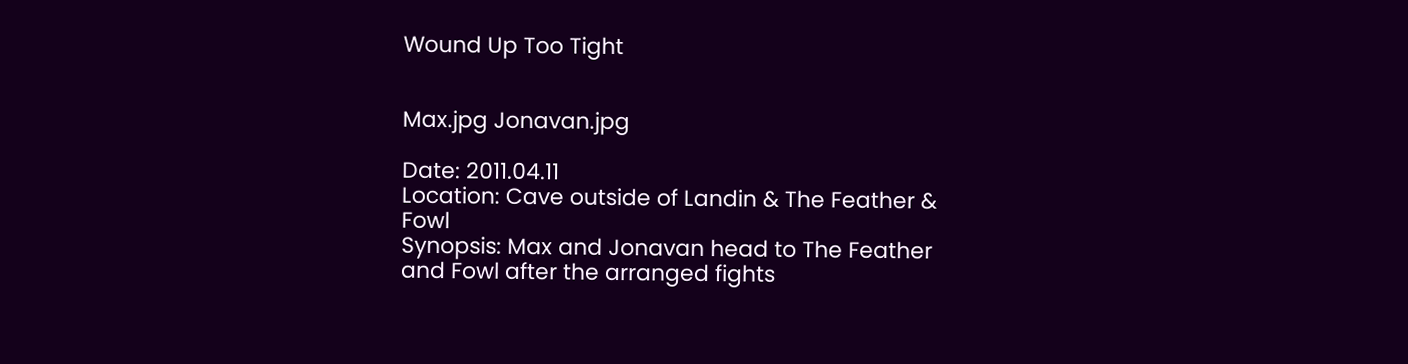Wound Up Too Tight


Max.jpg Jonavan.jpg

Date: 2011.04.11
Location: Cave outside of Landin & The Feather & Fowl
Synopsis: Max and Jonavan head to The Feather and Fowl after the arranged fights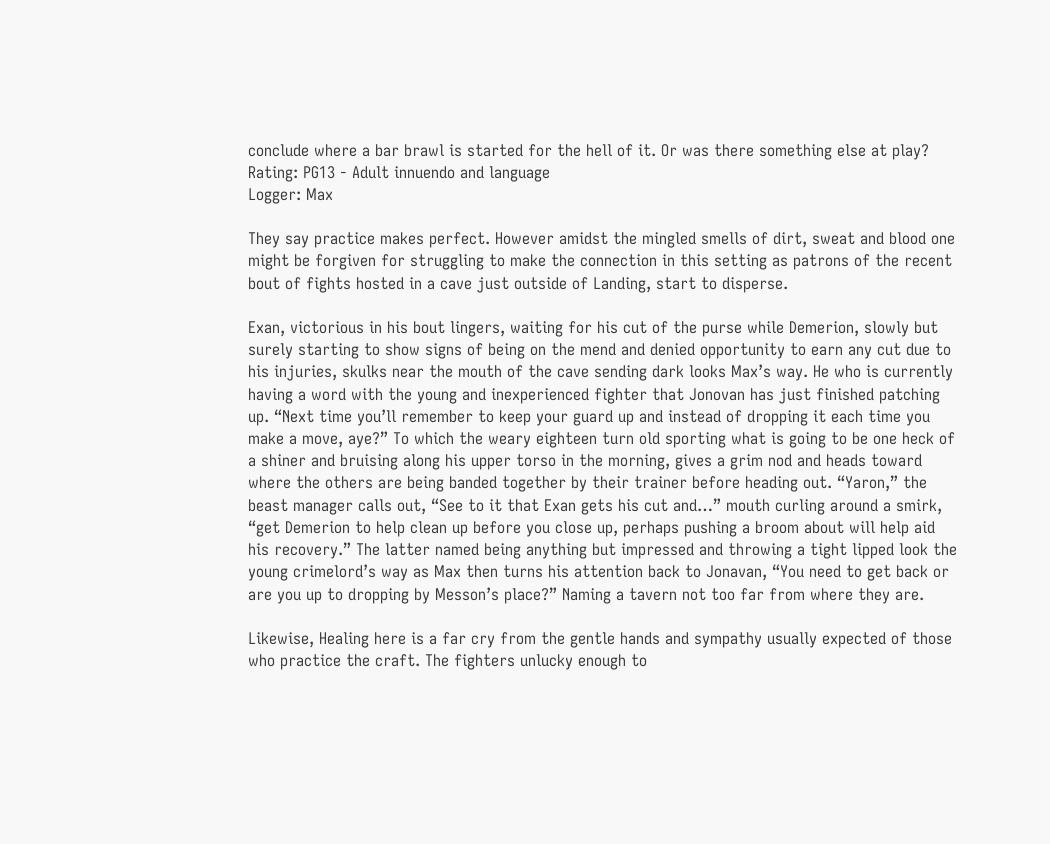conclude where a bar brawl is started for the hell of it. Or was there something else at play?
Rating: PG13 - Adult innuendo and language
Logger: Max

They say practice makes perfect. However amidst the mingled smells of dirt, sweat and blood one might be forgiven for struggling to make the connection in this setting as patrons of the recent bout of fights hosted in a cave just outside of Landing, start to disperse.

Exan, victorious in his bout lingers, waiting for his cut of the purse while Demerion, slowly but surely starting to show signs of being on the mend and denied opportunity to earn any cut due to his injuries, skulks near the mouth of the cave sending dark looks Max’s way. He who is currently having a word with the young and inexperienced fighter that Jonovan has just finished patching up. “Next time you’ll remember to keep your guard up and instead of dropping it each time you make a move, aye?” To which the weary eighteen turn old sporting what is going to be one heck of a shiner and bruising along his upper torso in the morning, gives a grim nod and heads toward where the others are being banded together by their trainer before heading out. “Yaron,” the beast manager calls out, “See to it that Exan gets his cut and…” mouth curling around a smirk, “get Demerion to help clean up before you close up, perhaps pushing a broom about will help aid his recovery.” The latter named being anything but impressed and throwing a tight lipped look the young crimelord’s way as Max then turns his attention back to Jonavan, “You need to get back or are you up to dropping by Messon’s place?” Naming a tavern not too far from where they are.

Likewise, Healing here is a far cry from the gentle hands and sympathy usually expected of those who practice the craft. The fighters unlucky enough to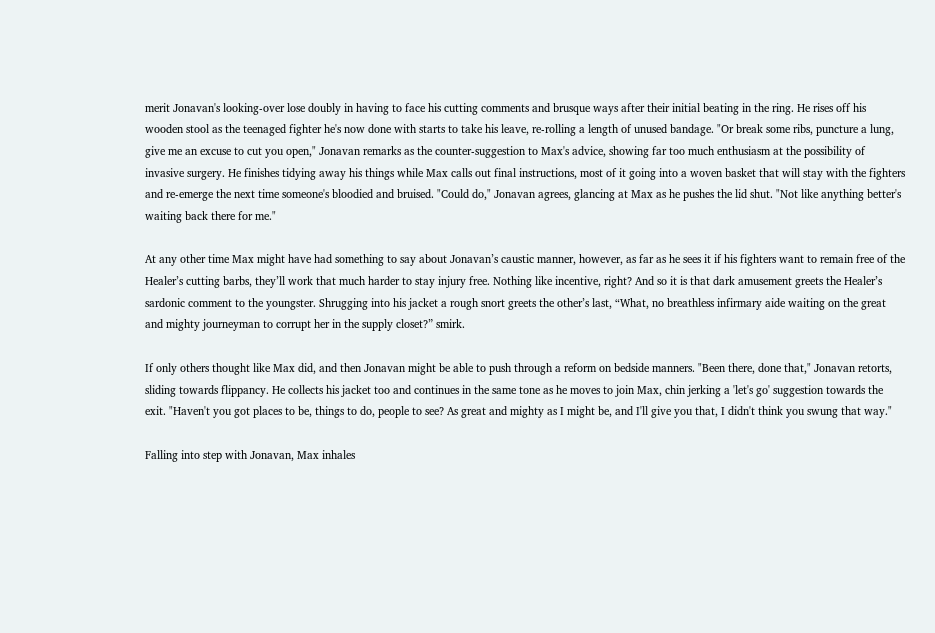merit Jonavan's looking-over lose doubly in having to face his cutting comments and brusque ways after their initial beating in the ring. He rises off his wooden stool as the teenaged fighter he's now done with starts to take his leave, re-rolling a length of unused bandage. "Or break some ribs, puncture a lung, give me an excuse to cut you open," Jonavan remarks as the counter-suggestion to Max's advice, showing far too much enthusiasm at the possibility of invasive surgery. He finishes tidying away his things while Max calls out final instructions, most of it going into a woven basket that will stay with the fighters and re-emerge the next time someone's bloodied and bruised. "Could do," Jonavan agrees, glancing at Max as he pushes the lid shut. "Not like anything better's waiting back there for me."

At any other time Max might have had something to say about Jonavan’s caustic manner, however, as far as he sees it if his fighters want to remain free of the Healer’s cutting barbs, they’ll work that much harder to stay injury free. Nothing like incentive, right? And so it is that dark amusement greets the Healer’s sardonic comment to the youngster. Shrugging into his jacket a rough snort greets the other’s last, “What, no breathless infirmary aide waiting on the great and mighty journeyman to corrupt her in the supply closet?” smirk.

If only others thought like Max did, and then Jonavan might be able to push through a reform on bedside manners. "Been there, done that," Jonavan retorts, sliding towards flippancy. He collects his jacket too and continues in the same tone as he moves to join Max, chin jerking a 'let's go' suggestion towards the exit. "Haven't you got places to be, things to do, people to see? As great and mighty as I might be, and I'll give you that, I didn't think you swung that way."

Falling into step with Jonavan, Max inhales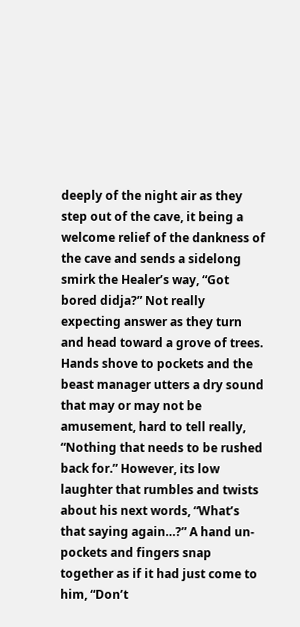deeply of the night air as they step out of the cave, it being a welcome relief of the dankness of the cave and sends a sidelong smirk the Healer’s way, “Got bored didja?” Not really expecting answer as they turn and head toward a grove of trees. Hands shove to pockets and the beast manager utters a dry sound that may or may not be amusement, hard to tell really, “Nothing that needs to be rushed back for.” However, its low laughter that rumbles and twists about his next words, “What’s that saying again…?” A hand un-pockets and fingers snap together as if it had just come to him, “Don’t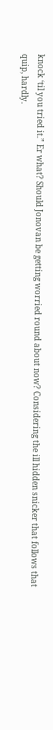knock ‘til you tried it.” Er what? Should Jonovan be getting worried round about now? Considering the ill hidden snicker that follows that quip, hardly.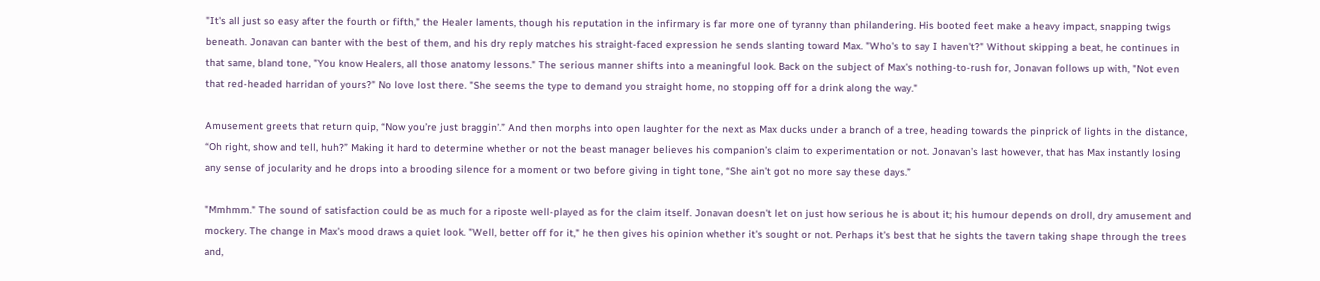"It's all just so easy after the fourth or fifth," the Healer laments, though his reputation in the infirmary is far more one of tyranny than philandering. His booted feet make a heavy impact, snapping twigs beneath. Jonavan can banter with the best of them, and his dry reply matches his straight-faced expression he sends slanting toward Max. "Who's to say I haven't?" Without skipping a beat, he continues in that same, bland tone, "You know Healers, all those anatomy lessons." The serious manner shifts into a meaningful look. Back on the subject of Max's nothing-to-rush for, Jonavan follows up with, "Not even that red-headed harridan of yours?" No love lost there. "She seems the type to demand you straight home, no stopping off for a drink along the way."

Amusement greets that return quip, “Now you’re just braggin’.” And then morphs into open laughter for the next as Max ducks under a branch of a tree, heading towards the pinprick of lights in the distance, “Oh right, show and tell, huh?” Making it hard to determine whether or not the beast manager believes his companion’s claim to experimentation or not. Jonavan’s last however, that has Max instantly losing any sense of jocularity and he drops into a brooding silence for a moment or two before giving in tight tone, “She ain’t got no more say these days.”

"Mmhmm." The sound of satisfaction could be as much for a riposte well-played as for the claim itself. Jonavan doesn't let on just how serious he is about it; his humour depends on droll, dry amusement and mockery. The change in Max's mood draws a quiet look. "Well, better off for it," he then gives his opinion whether it's sought or not. Perhaps it's best that he sights the tavern taking shape through the trees and,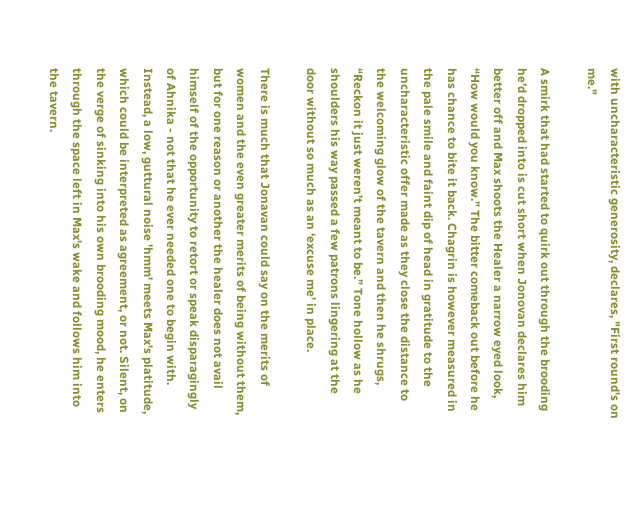with uncharacteristic generosity, declares, "First round's on me."

A smirk that had started to quirk out through the brooding he’d dropped into is cut short when Jonovan declares him better off and Max shoots the Healer a narrow eyed look, “How would you know.” The bitter comeback out before he has chance to bite it back. Chagrin is however measured in the pale smile and faint dip of head in gratitude to the uncharacteristic offer made as they close the distance to the welcoming glow of the tavern and then he shrugs, “Reckon it just weren’t meant to be.” Tone hollow as he shoulders his way passed a few patrons lingering at the door without so much as an ‘excuse me’ in place.

There is much that Jonavan could say on the merits of women and the even greater merits of being without them, but for one reason or another the healer does not avail himself of the opportunity to retort or speak disparagingly of Ahnika - not that he ever needed one to begin with. Instead, a low, guttural noise 'hmm' meets Max's platitude, which could be interpreted as agreement, or not. Silent, on the verge of sinking into his own brooding mood, he enters through the space left in Max's wake and follows him into the tavern.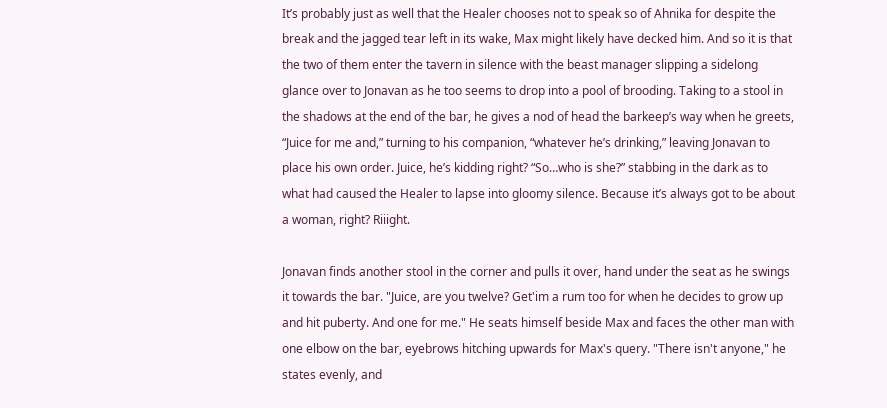It’s probably just as well that the Healer chooses not to speak so of Ahnika for despite the break and the jagged tear left in its wake, Max might likely have decked him. And so it is that the two of them enter the tavern in silence with the beast manager slipping a sidelong glance over to Jonavan as he too seems to drop into a pool of brooding. Taking to a stool in the shadows at the end of the bar, he gives a nod of head the barkeep’s way when he greets, “Juice for me and,” turning to his companion, “whatever he’s drinking,” leaving Jonavan to place his own order. Juice, he’s kidding right? “So…who is she?” stabbing in the dark as to what had caused the Healer to lapse into gloomy silence. Because it’s always got to be about a woman, right? Riiight.

Jonavan finds another stool in the corner and pulls it over, hand under the seat as he swings it towards the bar. "Juice, are you twelve? Get'im a rum too for when he decides to grow up and hit puberty. And one for me." He seats himself beside Max and faces the other man with one elbow on the bar, eyebrows hitching upwards for Max's query. "There isn't anyone," he states evenly, and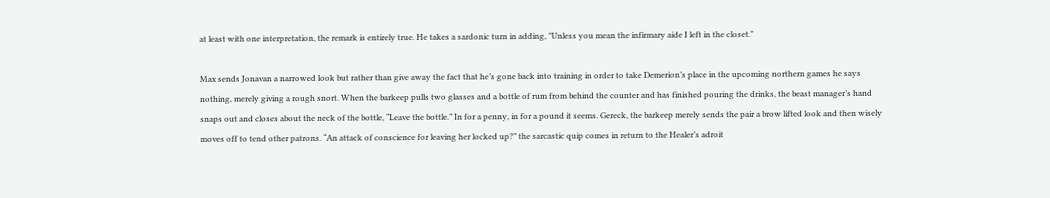at least with one interpretation, the remark is entirely true. He takes a sardonic turn in adding, "Unless you mean the infirmary aide I left in the closet."

Max sends Jonavan a narrowed look but rather than give away the fact that he’s gone back into training in order to take Demerion’s place in the upcoming northern games he says nothing, merely giving a rough snort. When the barkeep pulls two glasses and a bottle of rum from behind the counter and has finished pouring the drinks, the beast manager’s hand snaps out and closes about the neck of the bottle, “Leave the bottle.” In for a penny, in for a pound it seems. Gereck, the barkeep merely sends the pair a brow lifted look and then wisely moves off to tend other patrons. “An attack of conscience for leaving her locked up?” the sarcastic quip comes in return to the Healer’s adroit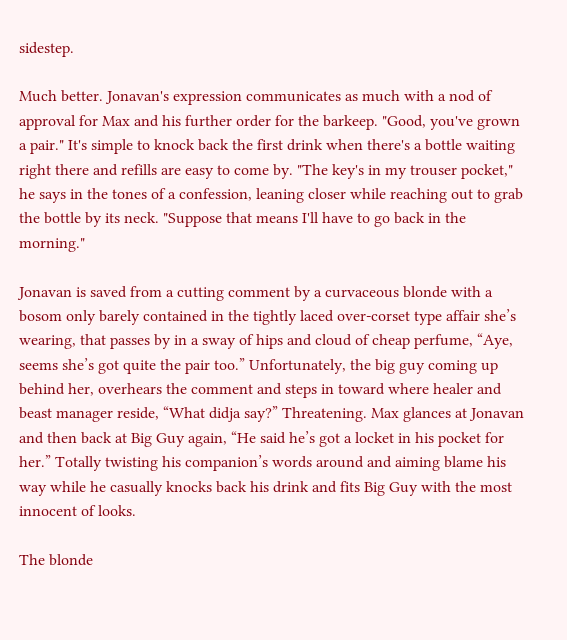sidestep.

Much better. Jonavan's expression communicates as much with a nod of approval for Max and his further order for the barkeep. "Good, you've grown a pair." It's simple to knock back the first drink when there's a bottle waiting right there and refills are easy to come by. "The key's in my trouser pocket," he says in the tones of a confession, leaning closer while reaching out to grab the bottle by its neck. "Suppose that means I'll have to go back in the morning."

Jonavan is saved from a cutting comment by a curvaceous blonde with a bosom only barely contained in the tightly laced over-corset type affair she’s wearing, that passes by in a sway of hips and cloud of cheap perfume, “Aye, seems she’s got quite the pair too.” Unfortunately, the big guy coming up behind her, overhears the comment and steps in toward where healer and beast manager reside, “What didja say?” Threatening. Max glances at Jonavan and then back at Big Guy again, “He said he’s got a locket in his pocket for her.” Totally twisting his companion’s words around and aiming blame his way while he casually knocks back his drink and fits Big Guy with the most innocent of looks.

The blonde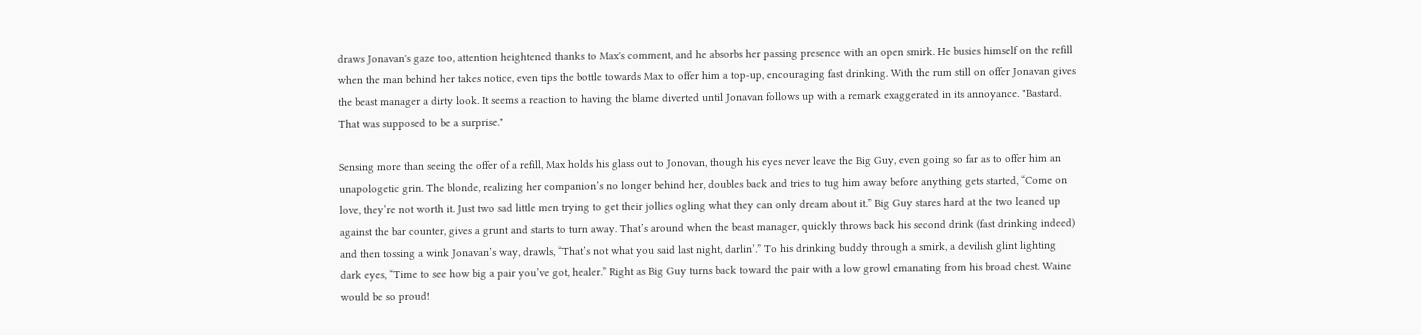draws Jonavan's gaze too, attention heightened thanks to Max's comment, and he absorbs her passing presence with an open smirk. He busies himself on the refill when the man behind her takes notice, even tips the bottle towards Max to offer him a top-up, encouraging fast drinking. With the rum still on offer Jonavan gives the beast manager a dirty look. It seems a reaction to having the blame diverted until Jonavan follows up with a remark exaggerated in its annoyance. "Bastard. That was supposed to be a surprise."

Sensing more than seeing the offer of a refill, Max holds his glass out to Jonovan, though his eyes never leave the Big Guy, even going so far as to offer him an unapologetic grin. The blonde, realizing her companion’s no longer behind her, doubles back and tries to tug him away before anything gets started, “Come on love, they’re not worth it. Just two sad little men trying to get their jollies ogling what they can only dream about it.” Big Guy stares hard at the two leaned up against the bar counter, gives a grunt and starts to turn away. That’s around when the beast manager, quickly throws back his second drink (fast drinking indeed) and then tossing a wink Jonavan’s way, drawls, “That’s not what you said last night, darlin’.” To his drinking buddy through a smirk, a devilish glint lighting dark eyes, “Time to see how big a pair you’ve got, healer.” Right as Big Guy turns back toward the pair with a low growl emanating from his broad chest. Waine would be so proud!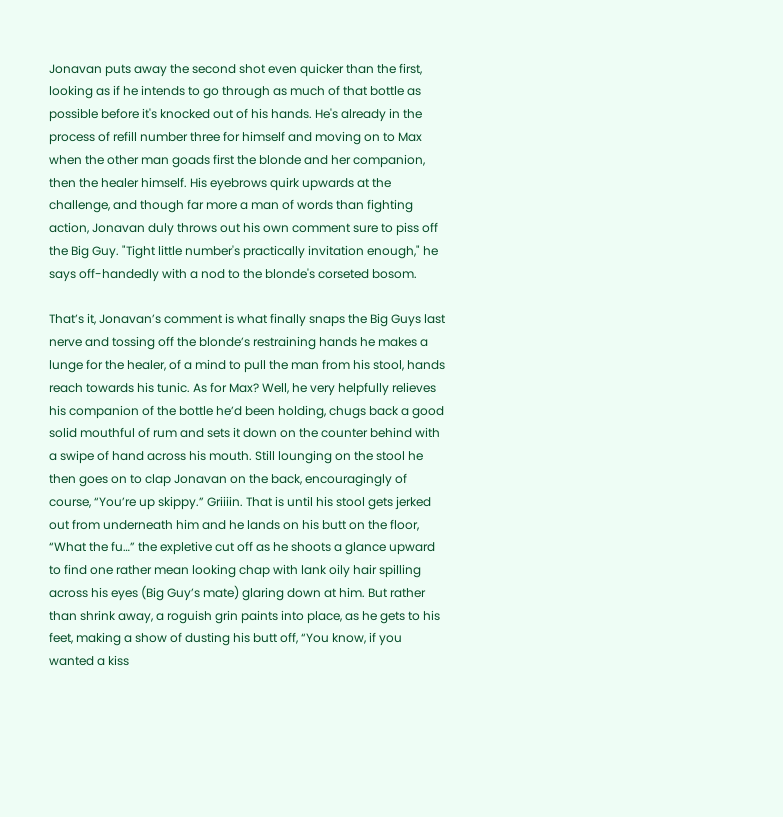Jonavan puts away the second shot even quicker than the first, looking as if he intends to go through as much of that bottle as possible before it's knocked out of his hands. He's already in the process of refill number three for himself and moving on to Max when the other man goads first the blonde and her companion, then the healer himself. His eyebrows quirk upwards at the challenge, and though far more a man of words than fighting action, Jonavan duly throws out his own comment sure to piss off the Big Guy. "Tight little number's practically invitation enough," he says off-handedly with a nod to the blonde's corseted bosom.

That’s it, Jonavan’s comment is what finally snaps the Big Guys last nerve and tossing off the blonde’s restraining hands he makes a lunge for the healer, of a mind to pull the man from his stool, hands reach towards his tunic. As for Max? Well, he very helpfully relieves his companion of the bottle he’d been holding, chugs back a good solid mouthful of rum and sets it down on the counter behind with a swipe of hand across his mouth. Still lounging on the stool he then goes on to clap Jonavan on the back, encouragingly of course, “You’re up skippy.” Griiiin. That is until his stool gets jerked out from underneath him and he lands on his butt on the floor, “What the fu…” the expletive cut off as he shoots a glance upward to find one rather mean looking chap with lank oily hair spilling across his eyes (Big Guy’s mate) glaring down at him. But rather than shrink away, a roguish grin paints into place, as he gets to his feet, making a show of dusting his butt off, “You know, if you wanted a kiss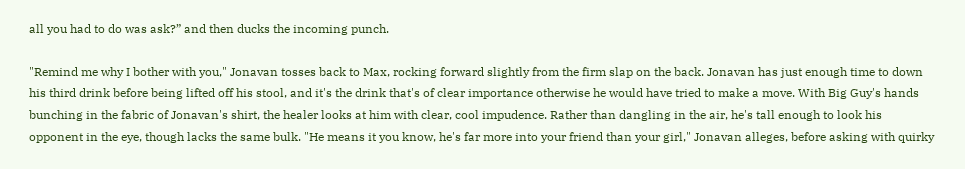all you had to do was ask?” and then ducks the incoming punch.

"Remind me why I bother with you," Jonavan tosses back to Max, rocking forward slightly from the firm slap on the back. Jonavan has just enough time to down his third drink before being lifted off his stool, and it's the drink that's of clear importance otherwise he would have tried to make a move. With Big Guy's hands bunching in the fabric of Jonavan's shirt, the healer looks at him with clear, cool impudence. Rather than dangling in the air, he's tall enough to look his opponent in the eye, though lacks the same bulk. "He means it you know, he's far more into your friend than your girl," Jonavan alleges, before asking with quirky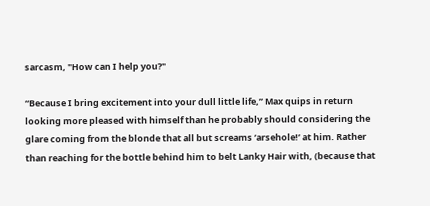sarcasm, "How can I help you?"

“Because I bring excitement into your dull little life,” Max quips in return looking more pleased with himself than he probably should considering the glare coming from the blonde that all but screams ‘arsehole!’ at him. Rather than reaching for the bottle behind him to belt Lanky Hair with, (because that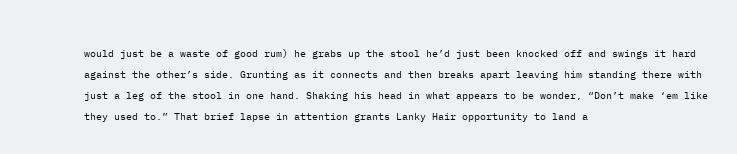would just be a waste of good rum) he grabs up the stool he’d just been knocked off and swings it hard against the other’s side. Grunting as it connects and then breaks apart leaving him standing there with just a leg of the stool in one hand. Shaking his head in what appears to be wonder, “Don’t make ‘em like they used to.” That brief lapse in attention grants Lanky Hair opportunity to land a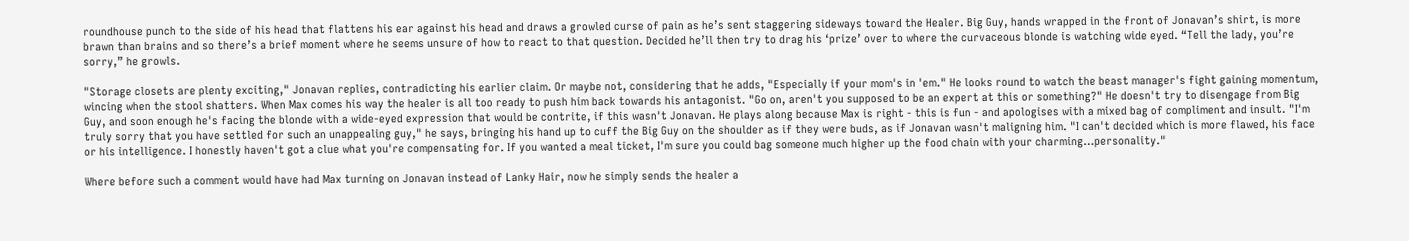roundhouse punch to the side of his head that flattens his ear against his head and draws a growled curse of pain as he’s sent staggering sideways toward the Healer. Big Guy, hands wrapped in the front of Jonavan’s shirt, is more brawn than brains and so there’s a brief moment where he seems unsure of how to react to that question. Decided he’ll then try to drag his ‘prize’ over to where the curvaceous blonde is watching wide eyed. “Tell the lady, you’re sorry,” he growls.

"Storage closets are plenty exciting," Jonavan replies, contradicting his earlier claim. Or maybe not, considering that he adds, "Especially if your mom's in 'em." He looks round to watch the beast manager's fight gaining momentum, wincing when the stool shatters. When Max comes his way the healer is all too ready to push him back towards his antagonist. "Go on, aren't you supposed to be an expert at this or something?" He doesn't try to disengage from Big Guy, and soon enough he's facing the blonde with a wide-eyed expression that would be contrite, if this wasn't Jonavan. He plays along because Max is right - this is fun - and apologises with a mixed bag of compliment and insult. "I'm truly sorry that you have settled for such an unappealing guy," he says, bringing his hand up to cuff the Big Guy on the shoulder as if they were buds, as if Jonavan wasn't maligning him. "I can't decided which is more flawed, his face or his intelligence. I honestly haven't got a clue what you're compensating for. If you wanted a meal ticket, I'm sure you could bag someone much higher up the food chain with your charming…personality."

Where before such a comment would have had Max turning on Jonavan instead of Lanky Hair, now he simply sends the healer a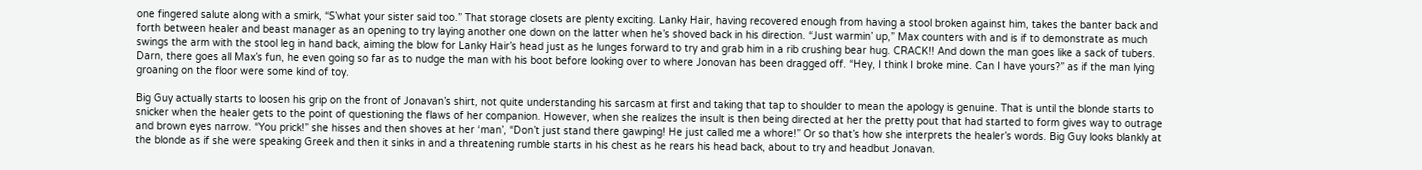one fingered salute along with a smirk, “S’what your sister said too.” That storage closets are plenty exciting. Lanky Hair, having recovered enough from having a stool broken against him, takes the banter back and forth between healer and beast manager as an opening to try laying another one down on the latter when he’s shoved back in his direction. “Just warmin’ up,” Max counters with and is if to demonstrate as much swings the arm with the stool leg in hand back, aiming the blow for Lanky Hair’s head just as he lunges forward to try and grab him in a rib crushing bear hug. CRACK!! And down the man goes like a sack of tubers. Darn, there goes all Max’s fun, he even going so far as to nudge the man with his boot before looking over to where Jonovan has been dragged off. “Hey, I think I broke mine. Can I have yours?” as if the man lying groaning on the floor were some kind of toy.

Big Guy actually starts to loosen his grip on the front of Jonavan’s shirt, not quite understanding his sarcasm at first and taking that tap to shoulder to mean the apology is genuine. That is until the blonde starts to snicker when the healer gets to the point of questioning the flaws of her companion. However, when she realizes the insult is then being directed at her the pretty pout that had started to form gives way to outrage and brown eyes narrow. “You prick!” she hisses and then shoves at her ‘man’, “Don’t just stand there gawping! He just called me a whore!” Or so that’s how she interprets the healer’s words. Big Guy looks blankly at the blonde as if she were speaking Greek and then it sinks in and a threatening rumble starts in his chest as he rears his head back, about to try and headbut Jonavan.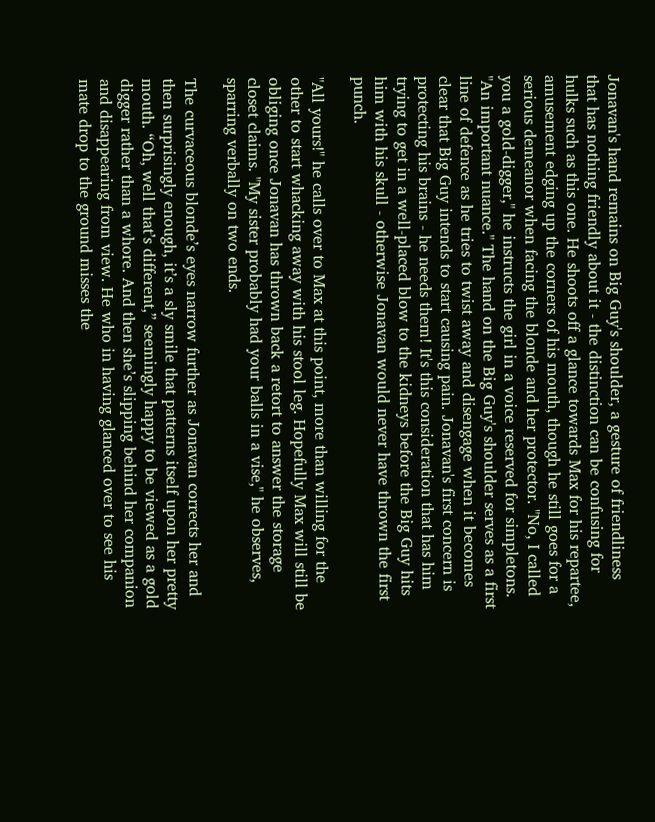Jonavan's hand remains on Big Guy's shoulder, a gesture of friendliness that has nothing friendly about it - the distinction can be confusing for hulks such as this one. He shoots off a glance towards Max for his repartee, amusement edging up the corners of his mouth, though he still goes for a serious demeanor when facing the blonde and her protector. "No, I called you a gold-digger," he instructs the girl in a voice reserved for simpletons. "An important nuance." The hand on the Big Guy's shoulder serves as a first line of defence as he tries to twist away and disengage when it becomes clear that Big Guy intends to start causing pain. Jonavan's first concern is protecting his brains - he needs them! It's this consideration that has him trying to get in a well-placed blow to the kidneys before the Big Guy hits him with his skull - otherwise Jonavan would never have thrown the first punch.

"All yours!" he calls over to Max at this point, more than willing for the other to start whacking away with his stool leg. Hopefully Max will still be obliging once Jonavan has thrown back a retort to answer the storage closet claims. "My sister probably had your balls in a vise," he observes, sparring verbally on two ends.

The curvaceous blonde’s eyes narrow further as Jonavan corrects her and then surprisingly enough, it’s a sly smile that patterns itself upon her pretty mouth. “Oh, well that’s different,” seemingly happy to be viewed as a gold digger rather than a whore. And then she’s slipping behind her companion and disappearing from view. He who in having glanced over to see his mate drop to the ground misses the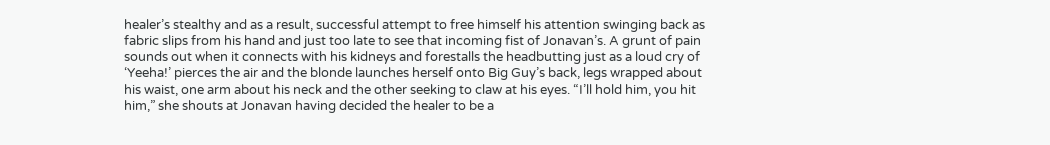healer’s stealthy and as a result, successful attempt to free himself his attention swinging back as fabric slips from his hand and just too late to see that incoming fist of Jonavan’s. A grunt of pain sounds out when it connects with his kidneys and forestalls the headbutting just as a loud cry of ‘Yeeha!’ pierces the air and the blonde launches herself onto Big Guy’s back, legs wrapped about his waist, one arm about his neck and the other seeking to claw at his eyes. “I’ll hold him, you hit him,” she shouts at Jonavan having decided the healer to be a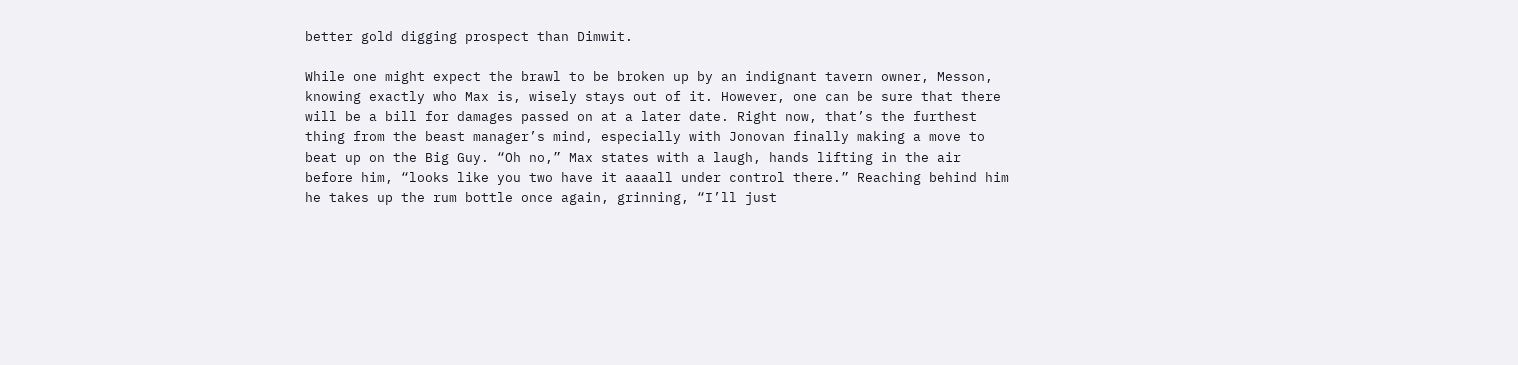better gold digging prospect than Dimwit.

While one might expect the brawl to be broken up by an indignant tavern owner, Messon, knowing exactly who Max is, wisely stays out of it. However, one can be sure that there will be a bill for damages passed on at a later date. Right now, that’s the furthest thing from the beast manager’s mind, especially with Jonovan finally making a move to beat up on the Big Guy. “Oh no,” Max states with a laugh, hands lifting in the air before him, “looks like you two have it aaaall under control there.” Reaching behind him he takes up the rum bottle once again, grinning, “I’ll just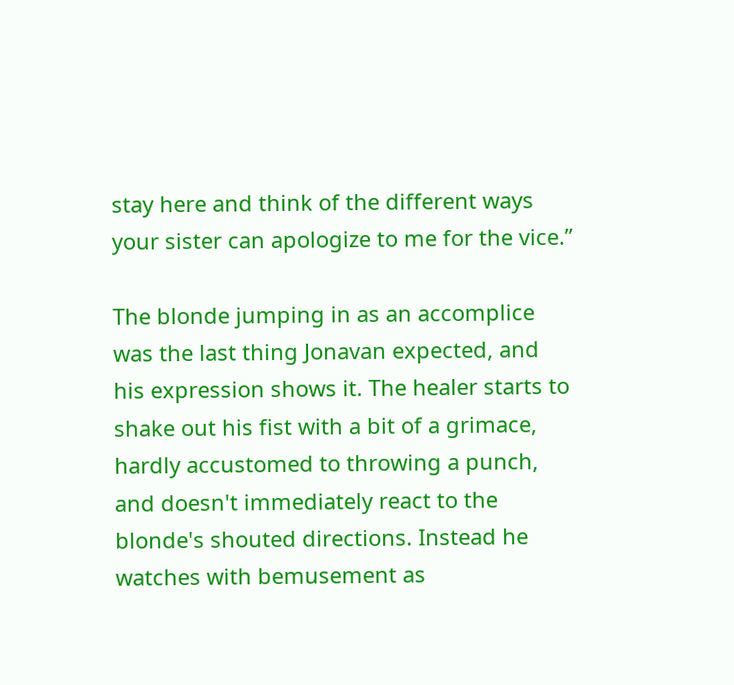stay here and think of the different ways your sister can apologize to me for the vice.”

The blonde jumping in as an accomplice was the last thing Jonavan expected, and his expression shows it. The healer starts to shake out his fist with a bit of a grimace, hardly accustomed to throwing a punch, and doesn't immediately react to the blonde's shouted directions. Instead he watches with bemusement as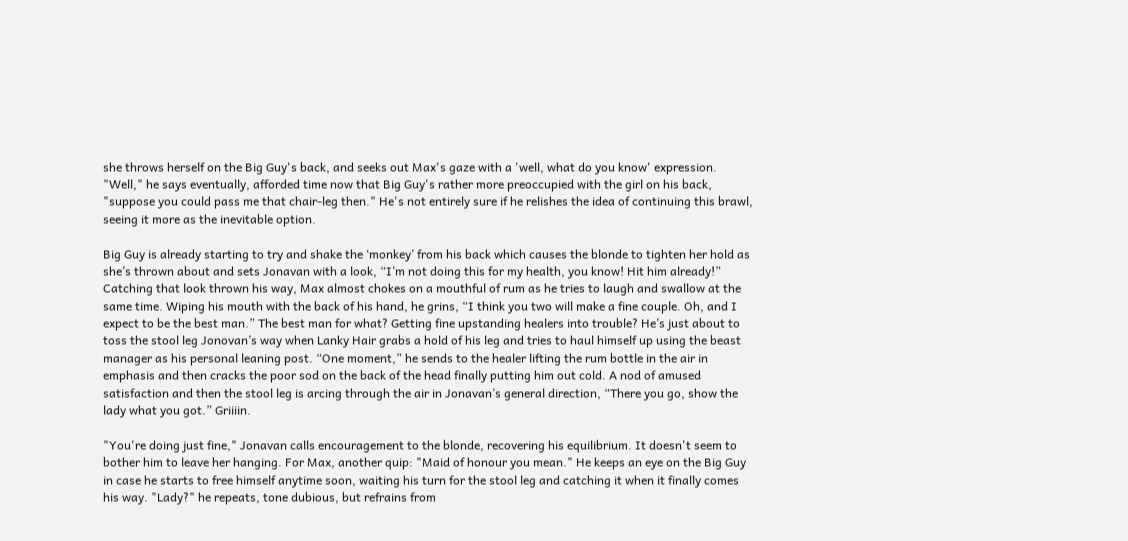she throws herself on the Big Guy's back, and seeks out Max's gaze with a 'well, what do you know' expression. "Well," he says eventually, afforded time now that Big Guy's rather more preoccupied with the girl on his back, "suppose you could pass me that chair-leg then." He's not entirely sure if he relishes the idea of continuing this brawl, seeing it more as the inevitable option.

Big Guy is already starting to try and shake the ‘monkey’ from his back which causes the blonde to tighten her hold as she’s thrown about and sets Jonavan with a look, “I’m not doing this for my health, you know! Hit him already!” Catching that look thrown his way, Max almost chokes on a mouthful of rum as he tries to laugh and swallow at the same time. Wiping his mouth with the back of his hand, he grins, “I think you two will make a fine couple. Oh, and I expect to be the best man.” The best man for what? Getting fine upstanding healers into trouble? He’s just about to toss the stool leg Jonovan’s way when Lanky Hair grabs a hold of his leg and tries to haul himself up using the beast manager as his personal leaning post. “One moment,” he sends to the healer lifting the rum bottle in the air in emphasis and then cracks the poor sod on the back of the head finally putting him out cold. A nod of amused satisfaction and then the stool leg is arcing through the air in Jonavan’s general direction, “There you go, show the lady what you got.” Griiiin.

"You're doing just fine," Jonavan calls encouragement to the blonde, recovering his equilibrium. It doesn't seem to bother him to leave her hanging. For Max, another quip: "Maid of honour you mean." He keeps an eye on the Big Guy in case he starts to free himself anytime soon, waiting his turn for the stool leg and catching it when it finally comes his way. "Lady?" he repeats, tone dubious, but refrains from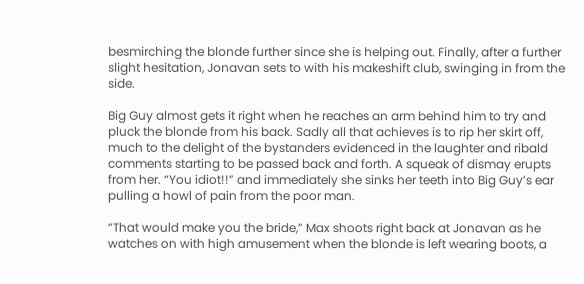besmirching the blonde further since she is helping out. Finally, after a further slight hesitation, Jonavan sets to with his makeshift club, swinging in from the side.

Big Guy almost gets it right when he reaches an arm behind him to try and pluck the blonde from his back. Sadly all that achieves is to rip her skirt off, much to the delight of the bystanders evidenced in the laughter and ribald comments starting to be passed back and forth. A squeak of dismay erupts from her. “You idiot!!” and immediately she sinks her teeth into Big Guy’s ear pulling a howl of pain from the poor man.

“That would make you the bride,” Max shoots right back at Jonavan as he watches on with high amusement when the blonde is left wearing boots, a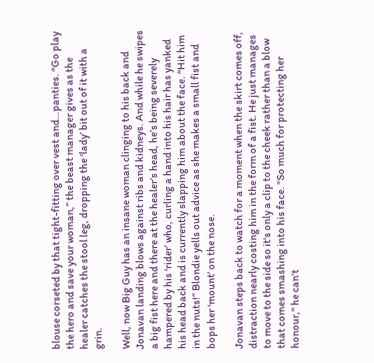blouse corseted by that tight-fitting over vest and…panties. “Go play the hero and save your woman,” the beast manager gives as the healer catches the stool leg, dropping the ‘lady’ bit out of it with a grin.

Well, now Big Guy has an insane woman clinging to his back and Jonavan landing blows against ribs and kidneys. And while he swipes a big fist here and there at the healer’s head, he’s being severely hampered by his ‘rider’ who, curling a hand into his hair has yanked his head back and is currently slapping him about the face. “Hit him in the nuts!” Blondie yells out advice as she makes a small fist and bops her ‘mount’ on the nose.

Jonavan steps back to watch for a moment when the skirt comes off, distraction nearly costing him in the form of a fist. He just manages to move to the side so it's only a clip to the cheek rather than a blow that comes smashing into his face. "So much for protecting her honour," he can't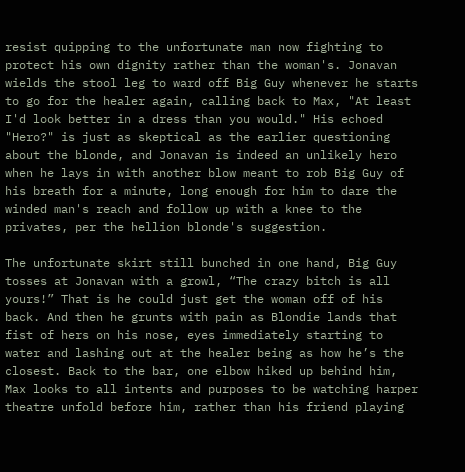resist quipping to the unfortunate man now fighting to protect his own dignity rather than the woman's. Jonavan wields the stool leg to ward off Big Guy whenever he starts to go for the healer again, calling back to Max, "At least I'd look better in a dress than you would." His echoed "Hero?" is just as skeptical as the earlier questioning about the blonde, and Jonavan is indeed an unlikely hero when he lays in with another blow meant to rob Big Guy of his breath for a minute, long enough for him to dare the winded man's reach and follow up with a knee to the privates, per the hellion blonde's suggestion.

The unfortunate skirt still bunched in one hand, Big Guy tosses at Jonavan with a growl, “The crazy bitch is all yours!” That is he could just get the woman off of his back. And then he grunts with pain as Blondie lands that fist of hers on his nose, eyes immediately starting to water and lashing out at the healer being as how he’s the closest. Back to the bar, one elbow hiked up behind him, Max looks to all intents and purposes to be watching harper theatre unfold before him, rather than his friend playing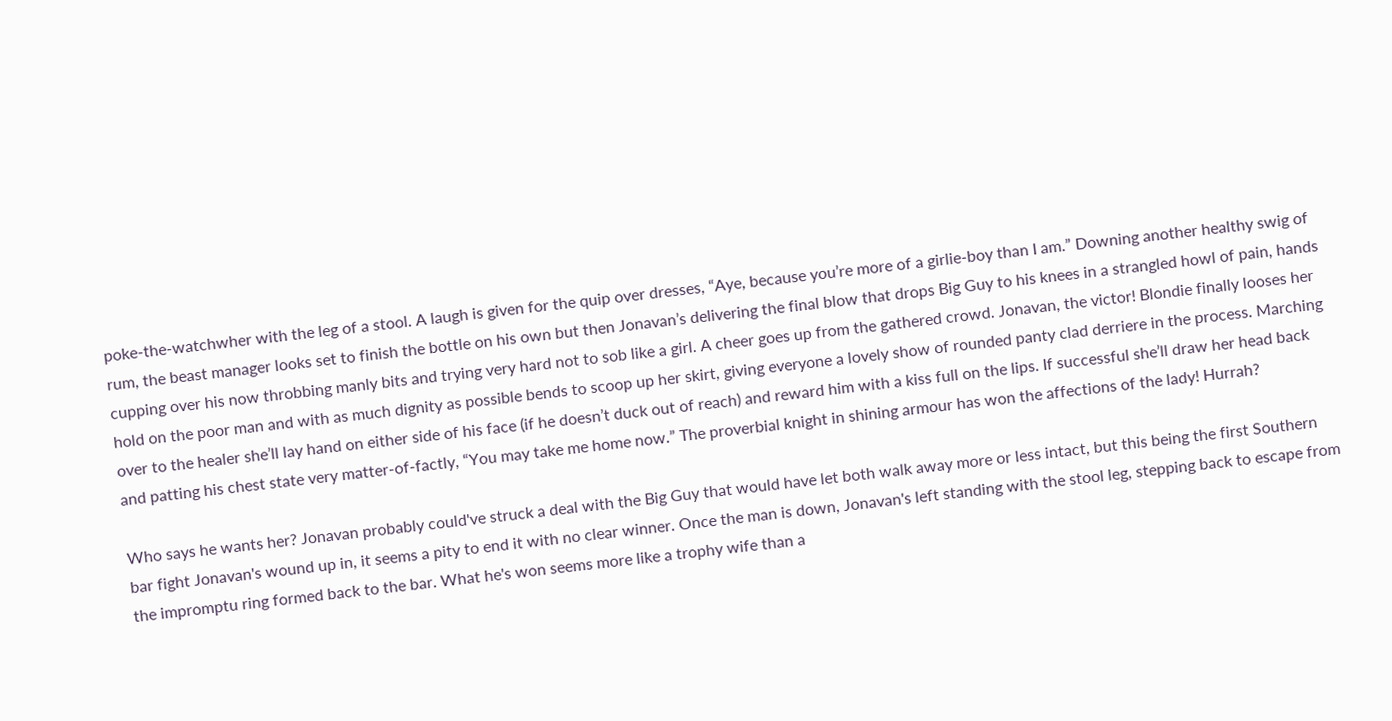poke-the-watchwher with the leg of a stool. A laugh is given for the quip over dresses, “Aye, because you’re more of a girlie-boy than I am.” Downing another healthy swig of rum, the beast manager looks set to finish the bottle on his own but then Jonavan’s delivering the final blow that drops Big Guy to his knees in a strangled howl of pain, hands cupping over his now throbbing manly bits and trying very hard not to sob like a girl. A cheer goes up from the gathered crowd. Jonavan, the victor! Blondie finally looses her hold on the poor man and with as much dignity as possible bends to scoop up her skirt, giving everyone a lovely show of rounded panty clad derriere in the process. Marching over to the healer she’ll lay hand on either side of his face (if he doesn’t duck out of reach) and reward him with a kiss full on the lips. If successful she’ll draw her head back and patting his chest state very matter-of-factly, “You may take me home now.” The proverbial knight in shining armour has won the affections of the lady! Hurrah?

Who says he wants her? Jonavan probably could've struck a deal with the Big Guy that would have let both walk away more or less intact, but this being the first Southern bar fight Jonavan's wound up in, it seems a pity to end it with no clear winner. Once the man is down, Jonavan's left standing with the stool leg, stepping back to escape from the impromptu ring formed back to the bar. What he's won seems more like a trophy wife than a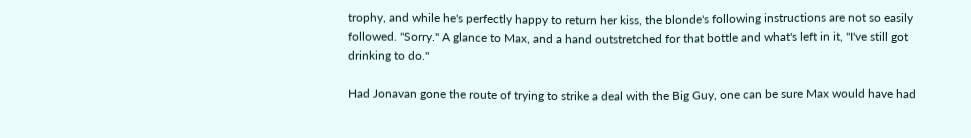trophy, and while he's perfectly happy to return her kiss, the blonde's following instructions are not so easily followed. "Sorry." A glance to Max, and a hand outstretched for that bottle and what's left in it, "I've still got drinking to do."

Had Jonavan gone the route of trying to strike a deal with the Big Guy, one can be sure Max would have had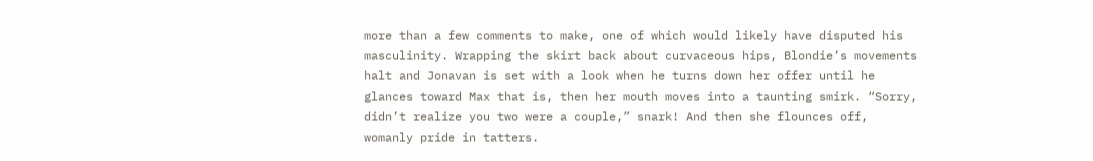more than a few comments to make, one of which would likely have disputed his masculinity. Wrapping the skirt back about curvaceous hips, Blondie’s movements halt and Jonavan is set with a look when he turns down her offer until he glances toward Max that is, then her mouth moves into a taunting smirk. “Sorry, didn’t realize you two were a couple,” snark! And then she flounces off, womanly pride in tatters.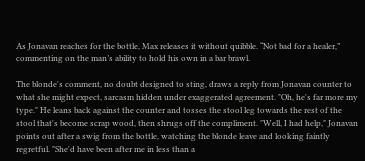As Jonavan reaches for the bottle, Max releases it without quibble. “Not bad for a healer,” commenting on the man’s ability to hold his own in a bar brawl.

The blonde's comment, no doubt designed to sting, draws a reply from Jonavan counter to what she might expect, sarcasm hidden under exaggerated agreement. "Oh, he's far more my type." He leans back against the counter and tosses the stool leg towards the rest of the stool that's become scrap wood, then shrugs off the compliment. "Well, I had help," Jonavan points out after a swig from the bottle, watching the blonde leave and looking faintly regretful. "She'd have been after me in less than a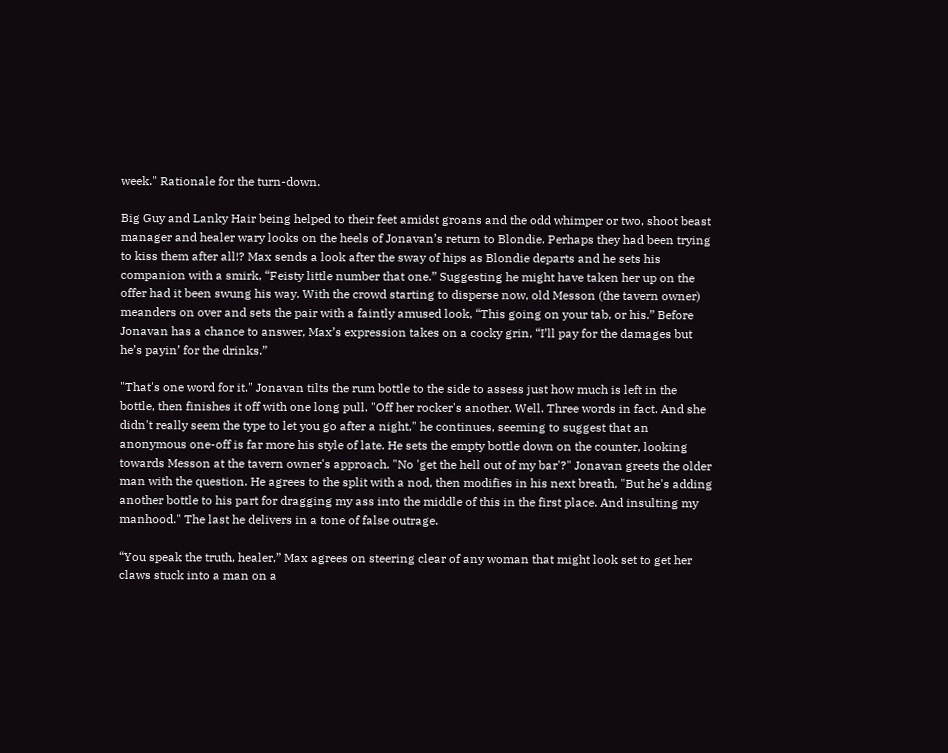week." Rationale for the turn-down.

Big Guy and Lanky Hair being helped to their feet amidst groans and the odd whimper or two, shoot beast manager and healer wary looks on the heels of Jonavan’s return to Blondie. Perhaps they had been trying to kiss them after all!? Max sends a look after the sway of hips as Blondie departs and he sets his companion with a smirk, “Feisty little number that one.” Suggesting he might have taken her up on the offer had it been swung his way. With the crowd starting to disperse now, old Messon (the tavern owner) meanders on over and sets the pair with a faintly amused look, “This going on your tab, or his.” Before Jonavan has a chance to answer, Max’s expression takes on a cocky grin, “I’ll pay for the damages but he’s payin’ for the drinks.”

"That's one word for it." Jonavan tilts the rum bottle to the side to assess just how much is left in the bottle, then finishes it off with one long pull. "Off her rocker's another. Well. Three words in fact. And she didn't really seem the type to let you go after a night," he continues, seeming to suggest that an anonymous one-off is far more his style of late. He sets the empty bottle down on the counter, looking towards Messon at the tavern owner's approach. "No 'get the hell out of my bar'?" Jonavan greets the older man with the question. He agrees to the split with a nod, then modifies in his next breath, "But he's adding another bottle to his part for dragging my ass into the middle of this in the first place. And insulting my manhood." The last he delivers in a tone of false outrage.

“You speak the truth, healer,” Max agrees on steering clear of any woman that might look set to get her claws stuck into a man on a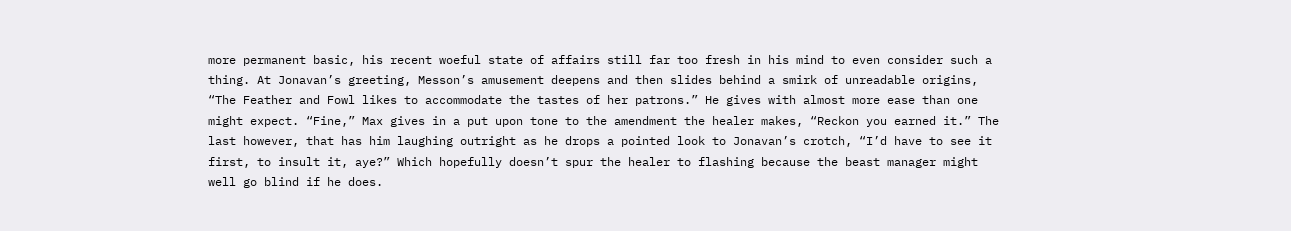more permanent basic, his recent woeful state of affairs still far too fresh in his mind to even consider such a thing. At Jonavan’s greeting, Messon’s amusement deepens and then slides behind a smirk of unreadable origins, “The Feather and Fowl likes to accommodate the tastes of her patrons.” He gives with almost more ease than one might expect. “Fine,” Max gives in a put upon tone to the amendment the healer makes, “Reckon you earned it.” The last however, that has him laughing outright as he drops a pointed look to Jonavan’s crotch, “I’d have to see it first, to insult it, aye?” Which hopefully doesn’t spur the healer to flashing because the beast manager might well go blind if he does.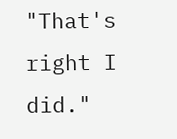"That's right I did."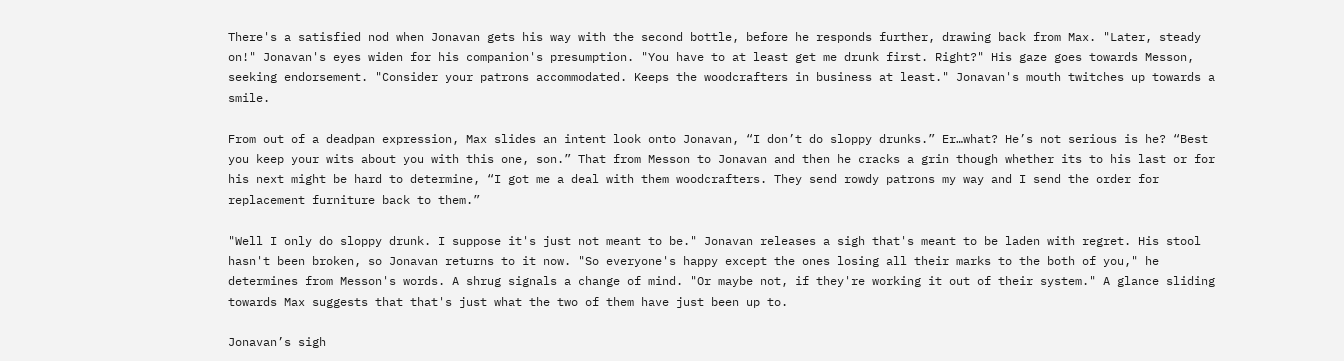There's a satisfied nod when Jonavan gets his way with the second bottle, before he responds further, drawing back from Max. "Later, steady on!" Jonavan's eyes widen for his companion's presumption. "You have to at least get me drunk first. Right?" His gaze goes towards Messon, seeking endorsement. "Consider your patrons accommodated. Keeps the woodcrafters in business at least." Jonavan's mouth twitches up towards a smile.

From out of a deadpan expression, Max slides an intent look onto Jonavan, “I don’t do sloppy drunks.” Er…what? He’s not serious is he? “Best you keep your wits about you with this one, son.” That from Messon to Jonavan and then he cracks a grin though whether its to his last or for his next might be hard to determine, “I got me a deal with them woodcrafters. They send rowdy patrons my way and I send the order for replacement furniture back to them.”

"Well I only do sloppy drunk. I suppose it's just not meant to be." Jonavan releases a sigh that's meant to be laden with regret. His stool hasn't been broken, so Jonavan returns to it now. "So everyone's happy except the ones losing all their marks to the both of you," he determines from Messon's words. A shrug signals a change of mind. "Or maybe not, if they're working it out of their system." A glance sliding towards Max suggests that that's just what the two of them have just been up to.

Jonavan’s sigh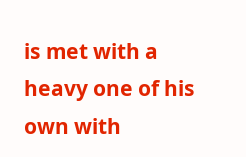is met with a heavy one of his own with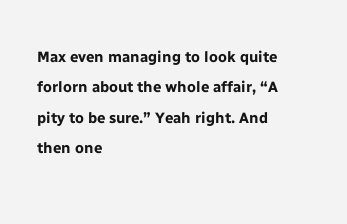Max even managing to look quite forlorn about the whole affair, “A pity to be sure.” Yeah right. And then one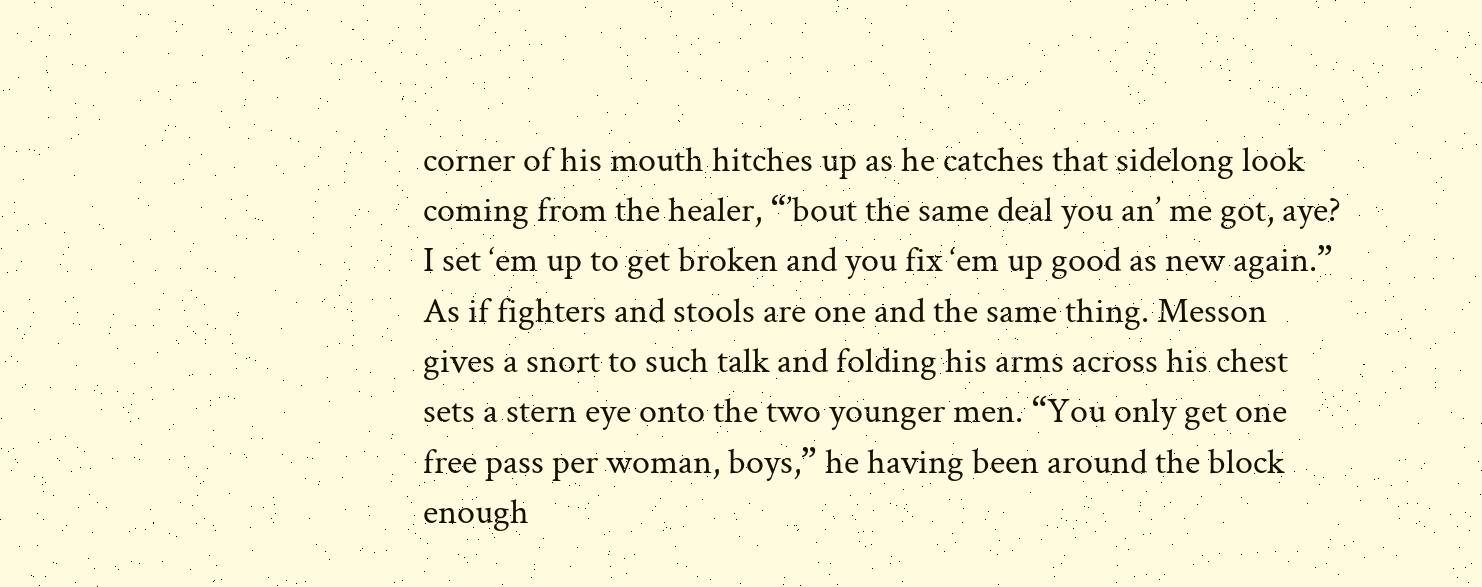corner of his mouth hitches up as he catches that sidelong look coming from the healer, “’bout the same deal you an’ me got, aye? I set ‘em up to get broken and you fix ‘em up good as new again.” As if fighters and stools are one and the same thing. Messon gives a snort to such talk and folding his arms across his chest sets a stern eye onto the two younger men. “You only get one free pass per woman, boys,” he having been around the block enough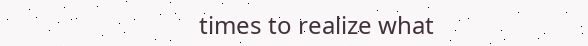times to realize what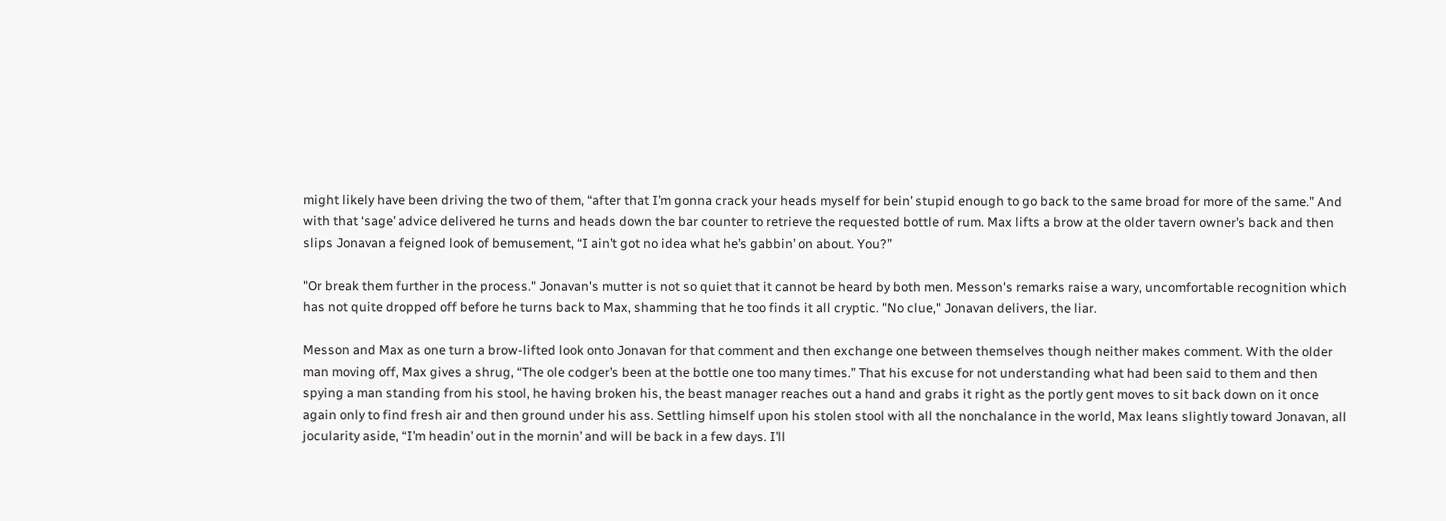might likely have been driving the two of them, “after that I’m gonna crack your heads myself for bein’ stupid enough to go back to the same broad for more of the same.” And with that ‘sage’ advice delivered he turns and heads down the bar counter to retrieve the requested bottle of rum. Max lifts a brow at the older tavern owner’s back and then slips Jonavan a feigned look of bemusement, “I ain’t got no idea what he’s gabbin’ on about. You?”

"Or break them further in the process." Jonavan's mutter is not so quiet that it cannot be heard by both men. Messon's remarks raise a wary, uncomfortable recognition which has not quite dropped off before he turns back to Max, shamming that he too finds it all cryptic. "No clue," Jonavan delivers, the liar.

Messon and Max as one turn a brow-lifted look onto Jonavan for that comment and then exchange one between themselves though neither makes comment. With the older man moving off, Max gives a shrug, “The ole codger’s been at the bottle one too many times.” That his excuse for not understanding what had been said to them and then spying a man standing from his stool, he having broken his, the beast manager reaches out a hand and grabs it right as the portly gent moves to sit back down on it once again only to find fresh air and then ground under his ass. Settling himself upon his stolen stool with all the nonchalance in the world, Max leans slightly toward Jonavan, all jocularity aside, “I’m headin’ out in the mornin’ and will be back in a few days. I’ll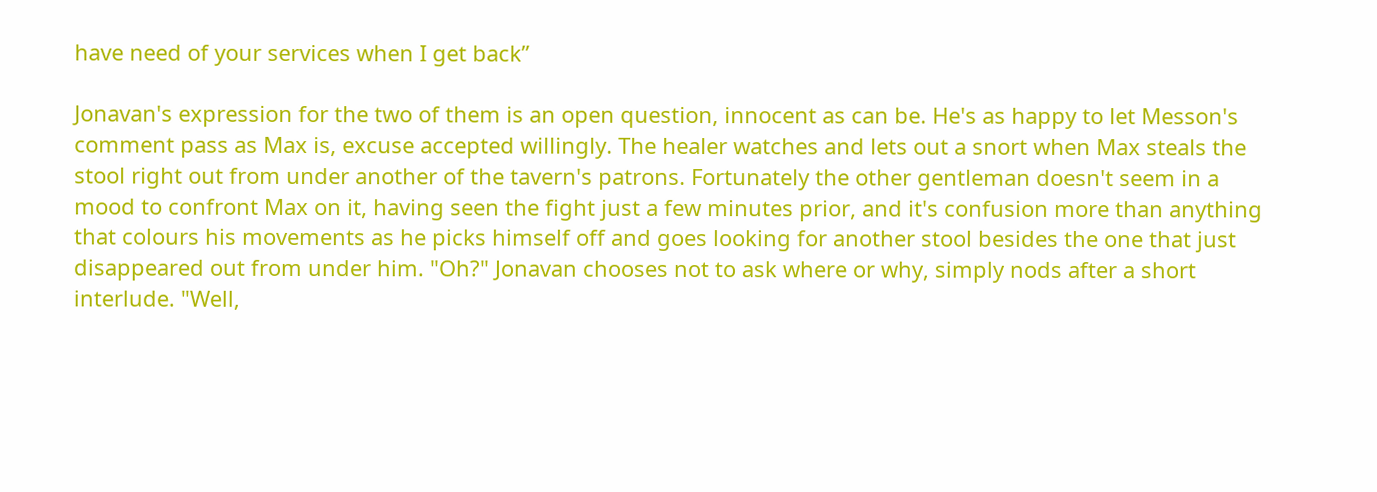have need of your services when I get back”

Jonavan's expression for the two of them is an open question, innocent as can be. He's as happy to let Messon's comment pass as Max is, excuse accepted willingly. The healer watches and lets out a snort when Max steals the stool right out from under another of the tavern's patrons. Fortunately the other gentleman doesn't seem in a mood to confront Max on it, having seen the fight just a few minutes prior, and it's confusion more than anything that colours his movements as he picks himself off and goes looking for another stool besides the one that just disappeared out from under him. "Oh?" Jonavan chooses not to ask where or why, simply nods after a short interlude. "Well,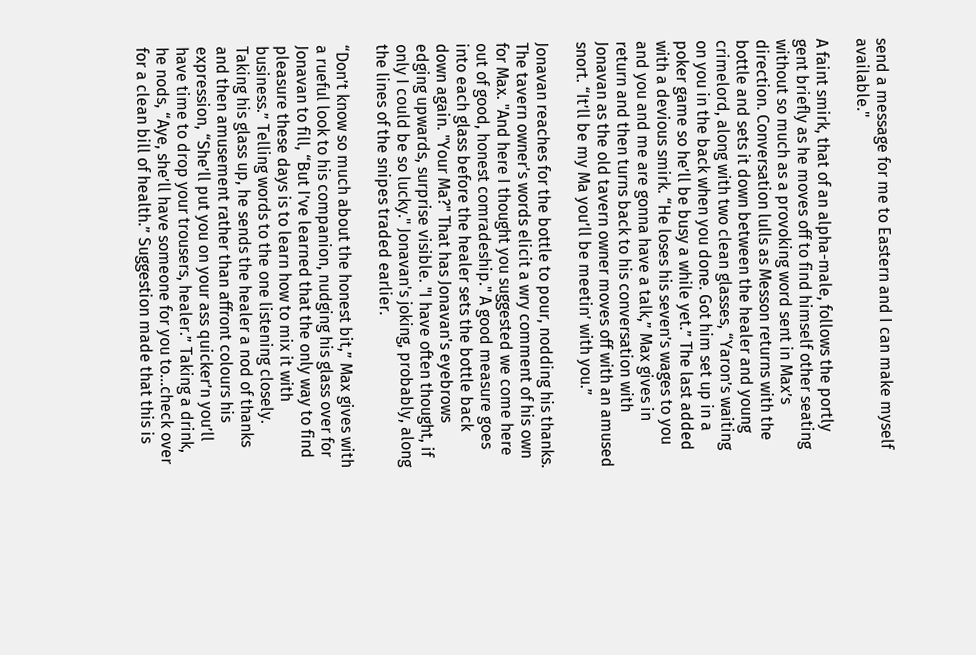send a message for me to Eastern and I can make myself available."

A faint smirk, that of an alpha-male, follows the portly gent briefly as he moves off to find himself other seating without so much as a provoking word sent in Max’s direction. Conversation lulls as Messon returns with the bottle and sets it down between the healer and young crimelord, along with two clean glasses, “Yaron’s waiting on you in the back when you done. Got him set up in a poker game so he’ll be busy a while yet.” The last added with a devious smirk. “He loses his seven’s wages to you and you and me are gonna have a talk,” Max gives in return and then turns back to his conversation with Jonavan as the old tavern owner moves off with an amused snort. “It’ll be my Ma you’ll be meetin’ with you.”

Jonavan reaches for the bottle to pour, nodding his thanks. The tavern owner's words elicit a wry comment of his own for Max. "And here I thought you suggested we come here out of good, honest comradeship." A good measure goes into each glass before the healer sets the bottle back down again. "Your Ma?" That has Jonavan's eyebrows edging upwards, surprise visible. "I have often thought, if only I could be so lucky." Jonavan's joking, probably, along the lines of the snipes traded earlier.

“Don’t know so much about the honest bit,” Max gives with a rueful look to his companion, nudging his glass over for Jonavan to fill, “But I’ve learned that the only way to find pleasure these days is to learn how to mix it with business.” Telling words to the one listening closely. Taking his glass up, he sends the healer a nod of thanks and then amusement rather than affront colours his expression, “She’ll put you on your ass quicker’n you’ll have time to drop your trousers, healer.” Taking a drink, he nods, “Aye, she’ll have someone for you to…check over for a clean bill of health.” Suggestion made that this is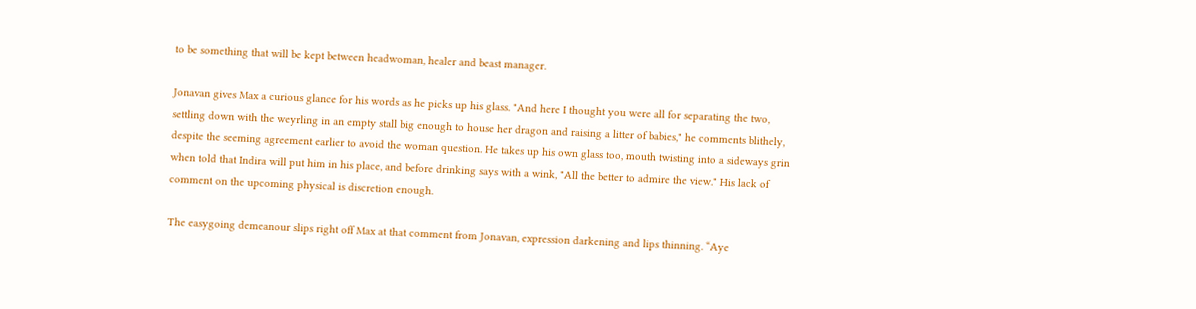to be something that will be kept between headwoman, healer and beast manager.

Jonavan gives Max a curious glance for his words as he picks up his glass. "And here I thought you were all for separating the two, settling down with the weyrling in an empty stall big enough to house her dragon and raising a litter of babies," he comments blithely, despite the seeming agreement earlier to avoid the woman question. He takes up his own glass too, mouth twisting into a sideways grin when told that Indira will put him in his place, and before drinking says with a wink, "All the better to admire the view." His lack of comment on the upcoming physical is discretion enough.

The easygoing demeanour slips right off Max at that comment from Jonavan, expression darkening and lips thinning. “Aye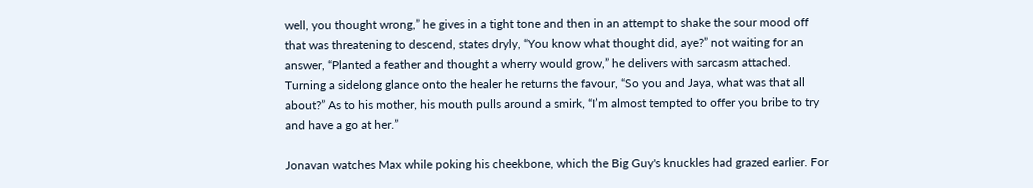well, you thought wrong,” he gives in a tight tone and then in an attempt to shake the sour mood off that was threatening to descend, states dryly, “You know what thought did, aye?” not waiting for an answer, “Planted a feather and thought a wherry would grow,” he delivers with sarcasm attached. Turning a sidelong glance onto the healer he returns the favour, “So you and Jaya, what was that all about?” As to his mother, his mouth pulls around a smirk, “I’m almost tempted to offer you bribe to try and have a go at her.”

Jonavan watches Max while poking his cheekbone, which the Big Guy's knuckles had grazed earlier. For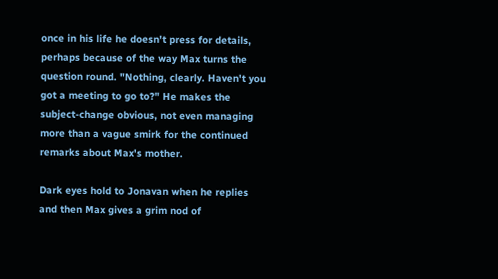once in his life he doesn't press for details, perhaps because of the way Max turns the question round. "Nothing, clearly. Haven't you got a meeting to go to?" He makes the subject-change obvious, not even managing more than a vague smirk for the continued remarks about Max's mother.

Dark eyes hold to Jonavan when he replies and then Max gives a grim nod of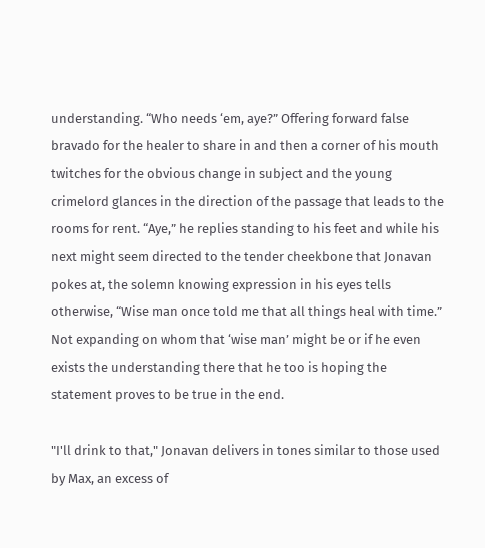understanding. “Who needs ‘em, aye?” Offering forward false bravado for the healer to share in and then a corner of his mouth twitches for the obvious change in subject and the young crimelord glances in the direction of the passage that leads to the rooms for rent. “Aye,” he replies standing to his feet and while his next might seem directed to the tender cheekbone that Jonavan pokes at, the solemn knowing expression in his eyes tells otherwise, “Wise man once told me that all things heal with time.” Not expanding on whom that ‘wise man’ might be or if he even exists the understanding there that he too is hoping the statement proves to be true in the end.

"I'll drink to that," Jonavan delivers in tones similar to those used by Max, an excess of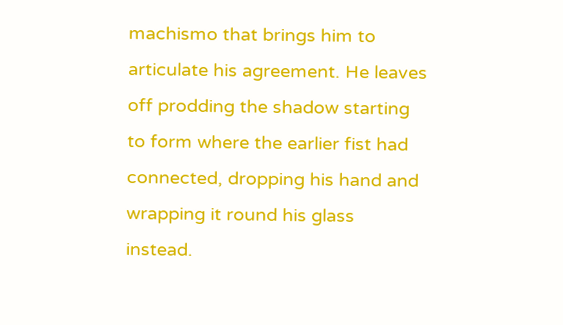machismo that brings him to articulate his agreement. He leaves off prodding the shadow starting to form where the earlier fist had connected, dropping his hand and wrapping it round his glass instead.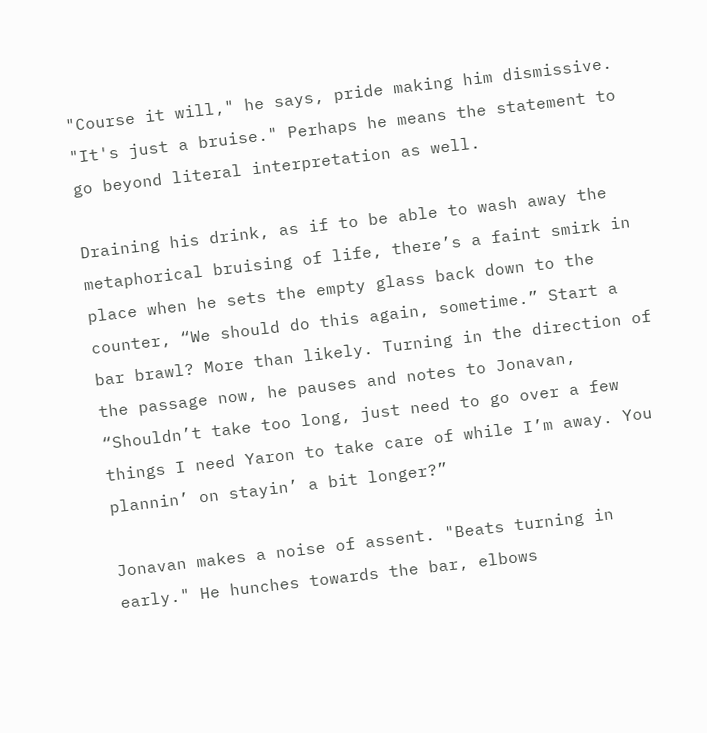"Course it will," he says, pride making him dismissive. "It's just a bruise." Perhaps he means the statement to go beyond literal interpretation as well.

Draining his drink, as if to be able to wash away the metaphorical bruising of life, there’s a faint smirk in place when he sets the empty glass back down to the counter, “We should do this again, sometime.” Start a bar brawl? More than likely. Turning in the direction of the passage now, he pauses and notes to Jonavan, “Shouldn’t take too long, just need to go over a few things I need Yaron to take care of while I’m away. You plannin’ on stayin’ a bit longer?”

Jonavan makes a noise of assent. "Beats turning in early." He hunches towards the bar, elbows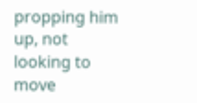propping him up, not looking to move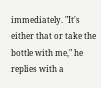immediately. "It's either that or take the bottle with me," he replies with a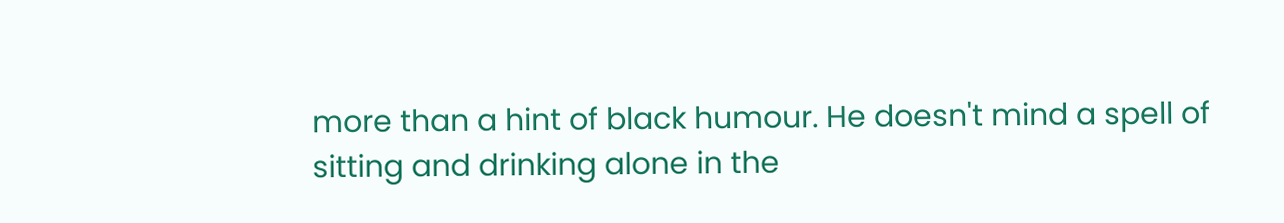more than a hint of black humour. He doesn't mind a spell of sitting and drinking alone in the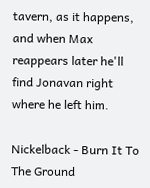tavern, as it happens, and when Max reappears later he'll find Jonavan right where he left him.

Nickelback - Burn It To The Ground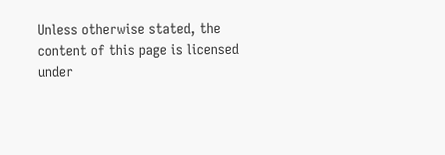Unless otherwise stated, the content of this page is licensed under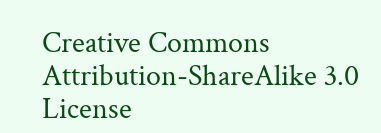Creative Commons Attribution-ShareAlike 3.0 License